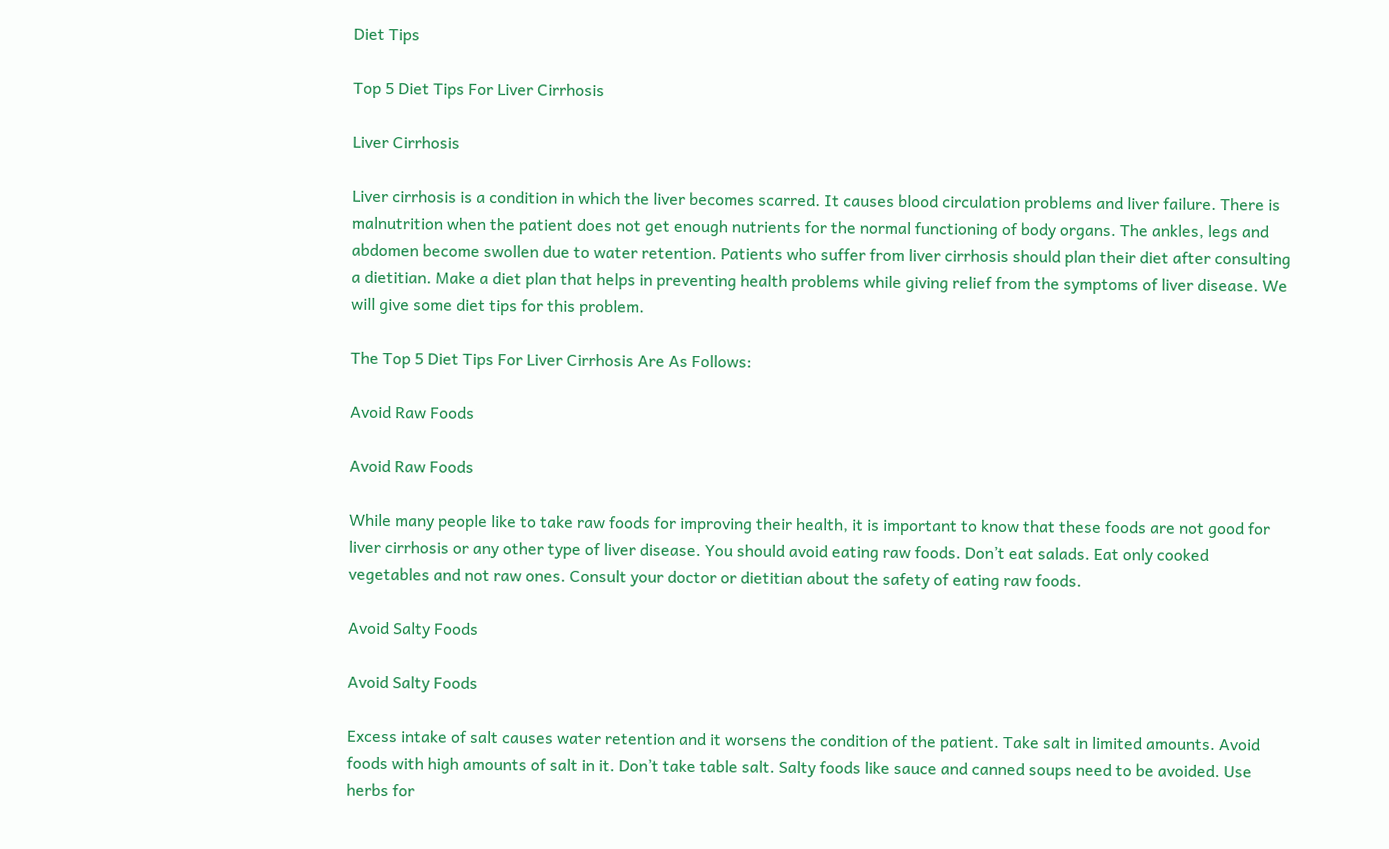Diet Tips

Top 5 Diet Tips For Liver Cirrhosis

Liver Cirrhosis

Liver cirrhosis is a condition in which the liver becomes scarred. It causes blood circulation problems and liver failure. There is malnutrition when the patient does not get enough nutrients for the normal functioning of body organs. The ankles, legs and abdomen become swollen due to water retention. Patients who suffer from liver cirrhosis should plan their diet after consulting a dietitian. Make a diet plan that helps in preventing health problems while giving relief from the symptoms of liver disease. We will give some diet tips for this problem.

The Top 5 Diet Tips For Liver Cirrhosis Are As Follows:

Avoid Raw Foods

Avoid Raw Foods

While many people like to take raw foods for improving their health, it is important to know that these foods are not good for liver cirrhosis or any other type of liver disease. You should avoid eating raw foods. Don’t eat salads. Eat only cooked vegetables and not raw ones. Consult your doctor or dietitian about the safety of eating raw foods.

Avoid Salty Foods

Avoid Salty Foods

Excess intake of salt causes water retention and it worsens the condition of the patient. Take salt in limited amounts. Avoid foods with high amounts of salt in it. Don’t take table salt. Salty foods like sauce and canned soups need to be avoided. Use herbs for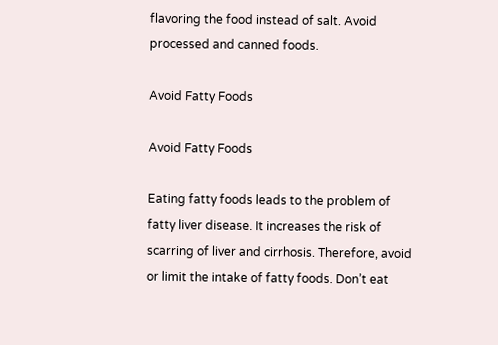flavoring the food instead of salt. Avoid processed and canned foods.

Avoid Fatty Foods

Avoid Fatty Foods

Eating fatty foods leads to the problem of fatty liver disease. It increases the risk of scarring of liver and cirrhosis. Therefore, avoid or limit the intake of fatty foods. Don’t eat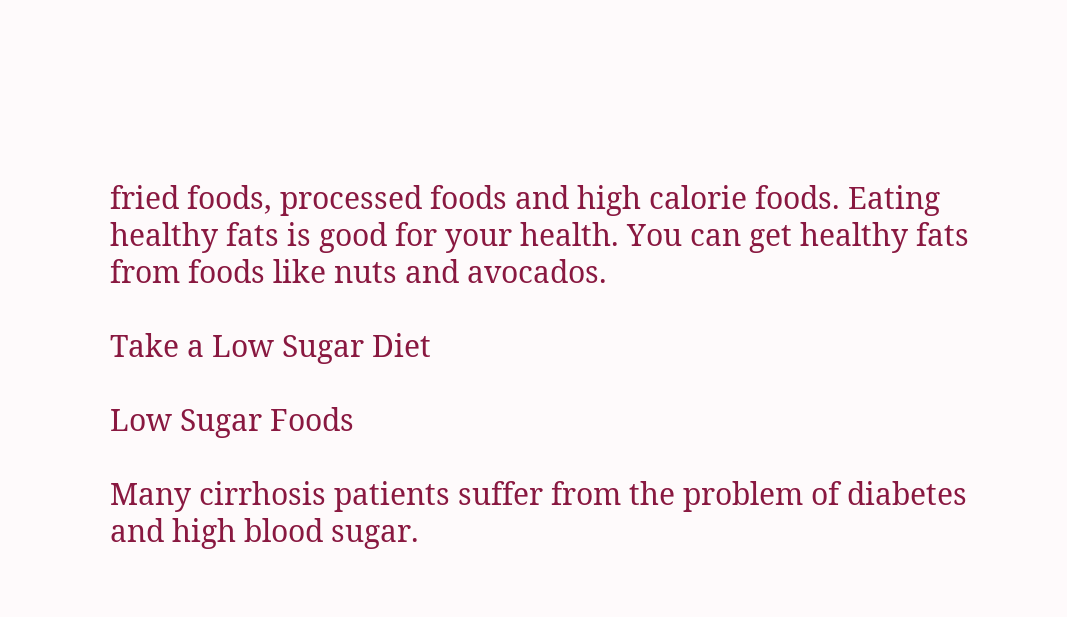fried foods, processed foods and high calorie foods. Eating healthy fats is good for your health. You can get healthy fats from foods like nuts and avocados.

Take a Low Sugar Diet

Low Sugar Foods

Many cirrhosis patients suffer from the problem of diabetes and high blood sugar.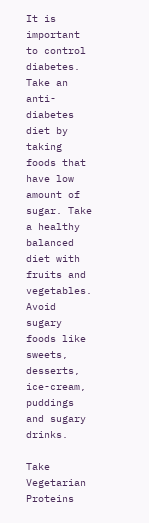It is important to control diabetes. Take an anti-diabetes diet by taking foods that have low amount of sugar. Take a healthy balanced diet with fruits and vegetables. Avoid sugary foods like sweets, desserts, ice-cream, puddings and sugary drinks.

Take Vegetarian Proteins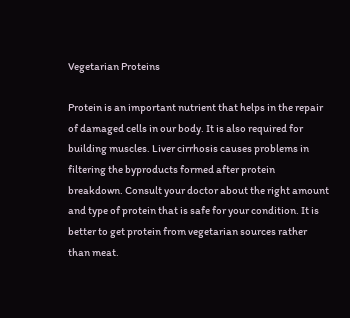Vegetarian Proteins

Protein is an important nutrient that helps in the repair of damaged cells in our body. It is also required for building muscles. Liver cirrhosis causes problems in filtering the byproducts formed after protein breakdown. Consult your doctor about the right amount and type of protein that is safe for your condition. It is better to get protein from vegetarian sources rather than meat.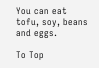You can eat tofu, soy, beans and eggs.

To Top